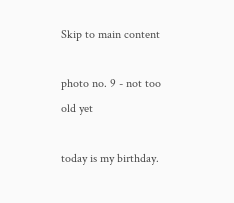Skip to main content

photo no. 9 - not too old yet

today is my birthday.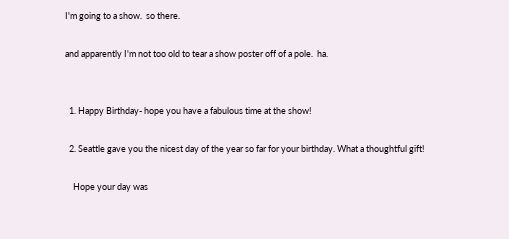I'm going to a show.  so there.

and apparently I'm not too old to tear a show poster off of a pole.  ha.


  1. Happy Birthday- hope you have a fabulous time at the show!

  2. Seattle gave you the nicest day of the year so far for your birthday. What a thoughtful gift!

    Hope your day was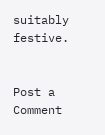suitably festive.


Post a Comment